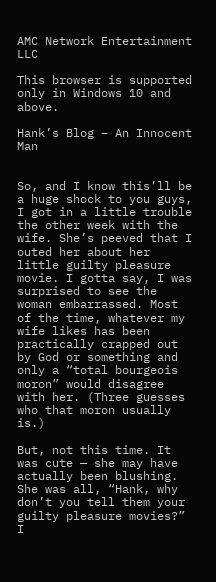AMC Network Entertainment LLC

This browser is supported only in Windows 10 and above.

Hank’s Blog – An Innocent Man


So, and I know this’ll be a huge shock to you guys, I got in a little trouble the other week with the wife. She’s peeved that I outed her about her little guilty pleasure movie. I gotta say, I was surprised to see the woman embarrassed. Most of the time, whatever my wife likes has been practically crapped out by God or something and only a “total bourgeois moron” would disagree with her. (Three guesses who that moron usually is.)

But, not this time. It was cute — she may have actually been blushing. She was all, “Hank, why don’t you tell them your guilty pleasure movies?” I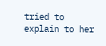tried to explain to her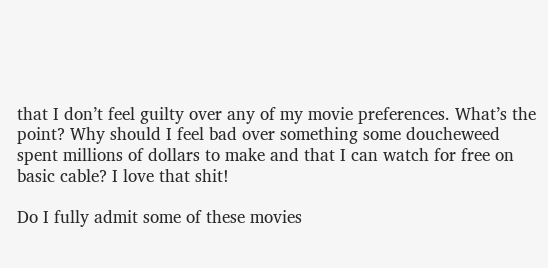that I don’t feel guilty over any of my movie preferences. What’s the point? Why should I feel bad over something some doucheweed spent millions of dollars to make and that I can watch for free on basic cable? I love that shit!

Do I fully admit some of these movies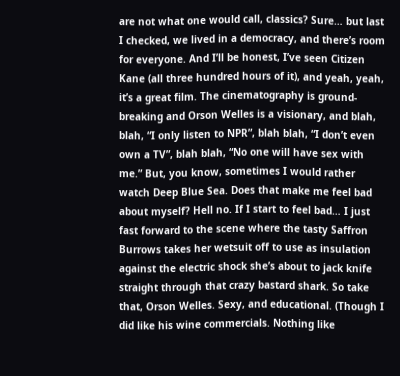are not what one would call, classics? Sure… but last I checked, we lived in a democracy, and there’s room for everyone. And I’ll be honest, I’ve seen Citizen Kane (all three hundred hours of it), and yeah, yeah, it’s a great film. The cinematography is ground-breaking and Orson Welles is a visionary, and blah, blah, “I only listen to NPR”, blah blah, “I don’t even own a TV”, blah blah, “No one will have sex with me.” But, you know, sometimes I would rather watch Deep Blue Sea. Does that make me feel bad about myself? Hell no. If I start to feel bad… I just fast forward to the scene where the tasty Saffron Burrows takes her wetsuit off to use as insulation against the electric shock she’s about to jack knife straight through that crazy bastard shark. So take that, Orson Welles. Sexy, and educational. (Though I did like his wine commercials. Nothing like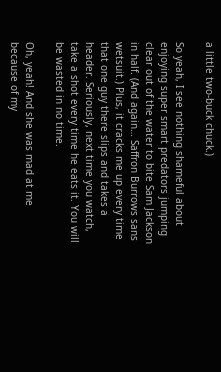a little two-buck chuck.)

So yeah, I see nothing shameful about enjoying super smart predators jumping clear out of the water to bite Sam Jackson in half. (And again… Saffron Burrows sans wetsuit.) Plus, it cracks me up every time that one guy there slips and takes a header. Seriously, next time you watch, take a shot every time he eats it. You will be wasted in no time.

Oh, yeah! And she was mad at me because of my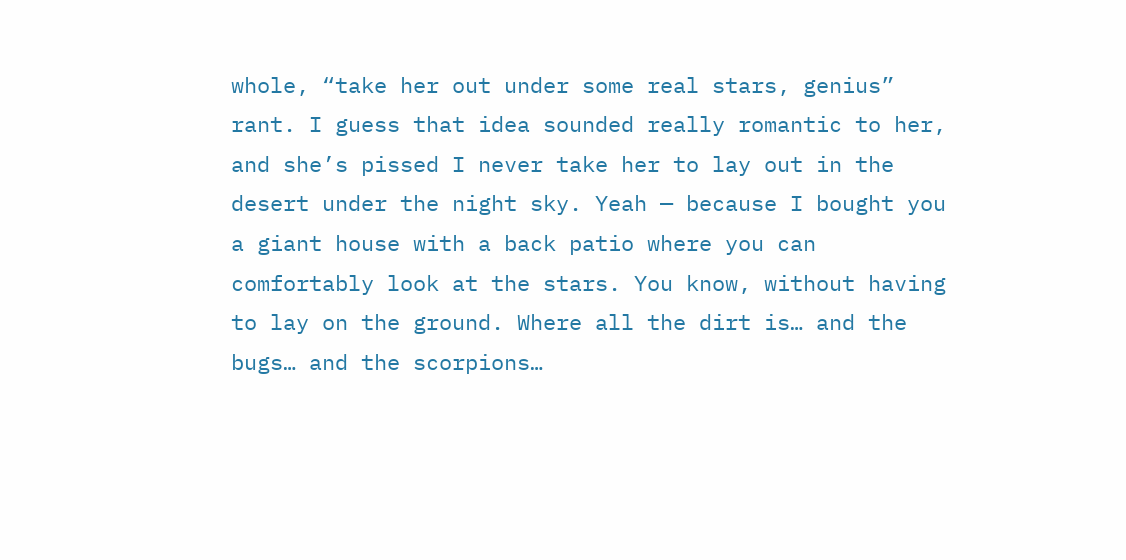whole, “take her out under some real stars, genius” rant. I guess that idea sounded really romantic to her, and she’s pissed I never take her to lay out in the desert under the night sky. Yeah — because I bought you a giant house with a back patio where you can comfortably look at the stars. You know, without having to lay on the ground. Where all the dirt is… and the bugs… and the scorpions…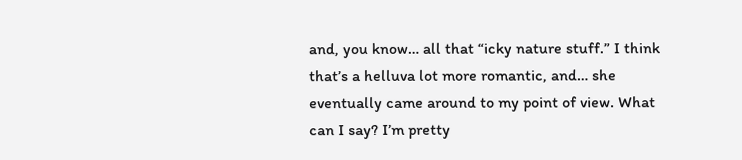and, you know… all that “icky nature stuff.” I think that’s a helluva lot more romantic, and… she eventually came around to my point of view. What can I say? I’m pretty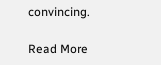convincing.

Read More